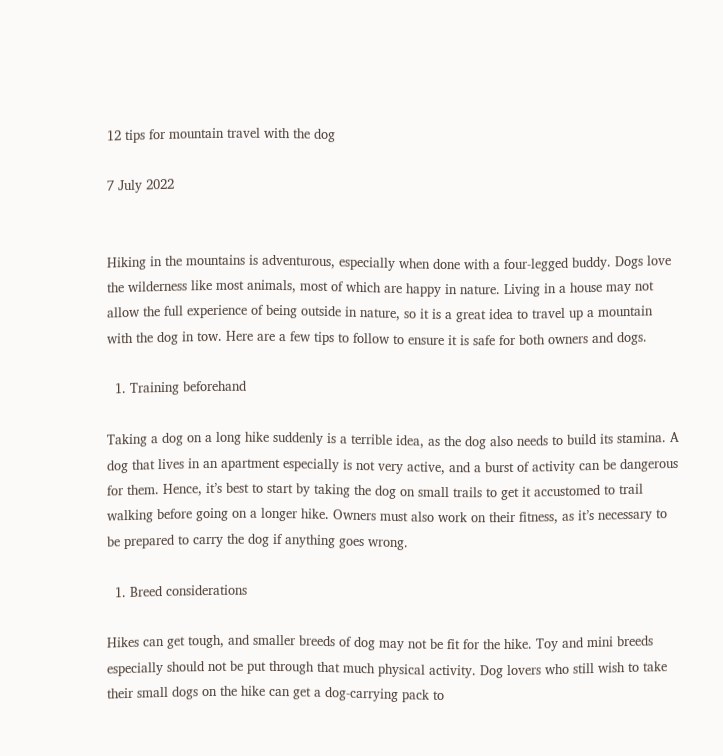12 tips for mountain travel with the dog

7 July 2022


Hiking in the mountains is adventurous, especially when done with a four-legged buddy. Dogs love the wilderness like most animals, most of which are happy in nature. Living in a house may not allow the full experience of being outside in nature, so it is a great idea to travel up a mountain with the dog in tow. Here are a few tips to follow to ensure it is safe for both owners and dogs.

  1. Training beforehand

Taking a dog on a long hike suddenly is a terrible idea, as the dog also needs to build its stamina. A dog that lives in an apartment especially is not very active, and a burst of activity can be dangerous for them. Hence, it’s best to start by taking the dog on small trails to get it accustomed to trail walking before going on a longer hike. Owners must also work on their fitness, as it’s necessary to be prepared to carry the dog if anything goes wrong.

  1. Breed considerations

Hikes can get tough, and smaller breeds of dog may not be fit for the hike. Toy and mini breeds especially should not be put through that much physical activity. Dog lovers who still wish to take their small dogs on the hike can get a dog-carrying pack to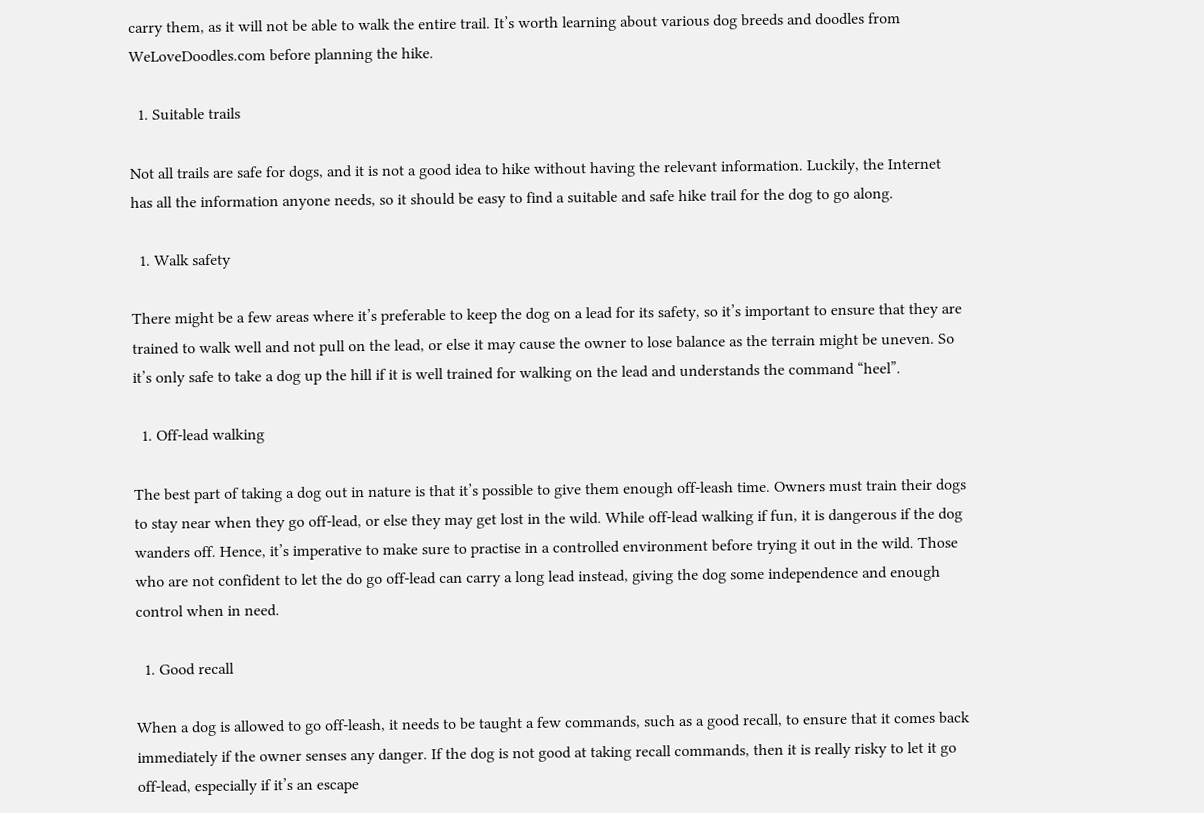carry them, as it will not be able to walk the entire trail. It’s worth learning about various dog breeds and doodles from WeLoveDoodles.com before planning the hike.

  1. Suitable trails

Not all trails are safe for dogs, and it is not a good idea to hike without having the relevant information. Luckily, the Internet has all the information anyone needs, so it should be easy to find a suitable and safe hike trail for the dog to go along.

  1. Walk safety

There might be a few areas where it’s preferable to keep the dog on a lead for its safety, so it’s important to ensure that they are trained to walk well and not pull on the lead, or else it may cause the owner to lose balance as the terrain might be uneven. So it’s only safe to take a dog up the hill if it is well trained for walking on the lead and understands the command “heel”.

  1. Off-lead walking

The best part of taking a dog out in nature is that it’s possible to give them enough off-leash time. Owners must train their dogs to stay near when they go off-lead, or else they may get lost in the wild. While off-lead walking if fun, it is dangerous if the dog wanders off. Hence, it’s imperative to make sure to practise in a controlled environment before trying it out in the wild. Those who are not confident to let the do go off-lead can carry a long lead instead, giving the dog some independence and enough control when in need.

  1. Good recall

When a dog is allowed to go off-leash, it needs to be taught a few commands, such as a good recall, to ensure that it comes back immediately if the owner senses any danger. If the dog is not good at taking recall commands, then it is really risky to let it go off-lead, especially if it’s an escape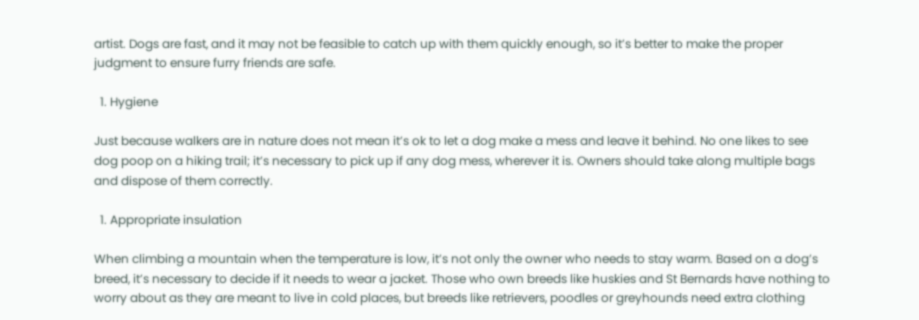artist. Dogs are fast, and it may not be feasible to catch up with them quickly enough, so it’s better to make the proper judgment to ensure furry friends are safe.

  1. Hygiene

Just because walkers are in nature does not mean it’s ok to let a dog make a mess and leave it behind. No one likes to see dog poop on a hiking trail; it’s necessary to pick up if any dog mess, wherever it is. Owners should take along multiple bags and dispose of them correctly.

  1. Appropriate insulation

When climbing a mountain when the temperature is low, it’s not only the owner who needs to stay warm. Based on a dog’s breed, it’s necessary to decide if it needs to wear a jacket. Those who own breeds like huskies and St Bernards have nothing to worry about as they are meant to live in cold places, but breeds like retrievers, poodles or greyhounds need extra clothing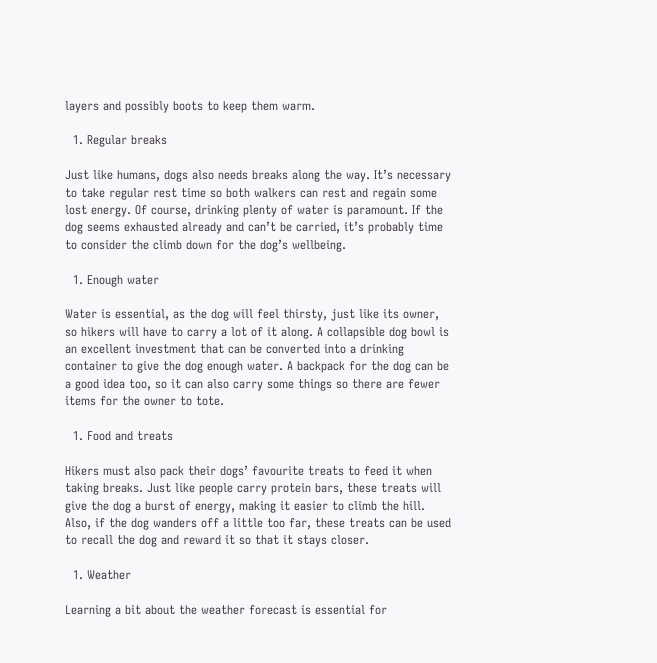layers and possibly boots to keep them warm.

  1. Regular breaks

Just like humans, dogs also needs breaks along the way. It’s necessary to take regular rest time so both walkers can rest and regain some lost energy. Of course, drinking plenty of water is paramount. If the dog seems exhausted already and can’t be carried, it’s probably time to consider the climb down for the dog’s wellbeing.

  1. Enough water

Water is essential, as the dog will feel thirsty, just like its owner, so hikers will have to carry a lot of it along. A collapsible dog bowl is an excellent investment that can be converted into a drinking container to give the dog enough water. A backpack for the dog can be a good idea too, so it can also carry some things so there are fewer items for the owner to tote.

  1. Food and treats

Hikers must also pack their dogs’ favourite treats to feed it when taking breaks. Just like people carry protein bars, these treats will give the dog a burst of energy, making it easier to climb the hill. Also, if the dog wanders off a little too far, these treats can be used to recall the dog and reward it so that it stays closer.

  1. Weather

Learning a bit about the weather forecast is essential for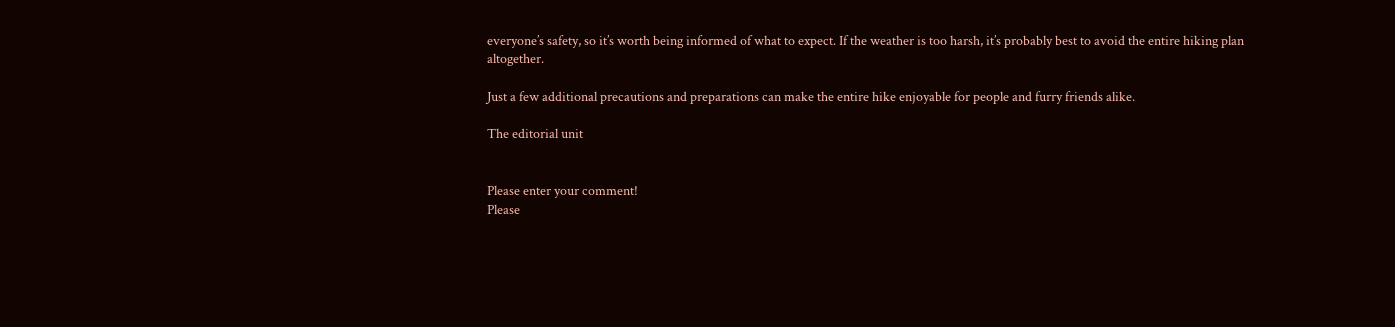everyone’s safety, so it’s worth being informed of what to expect. If the weather is too harsh, it’s probably best to avoid the entire hiking plan altogether.

Just a few additional precautions and preparations can make the entire hike enjoyable for people and furry friends alike.

The editorial unit


Please enter your comment!
Please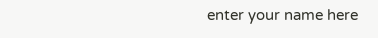enter your name here